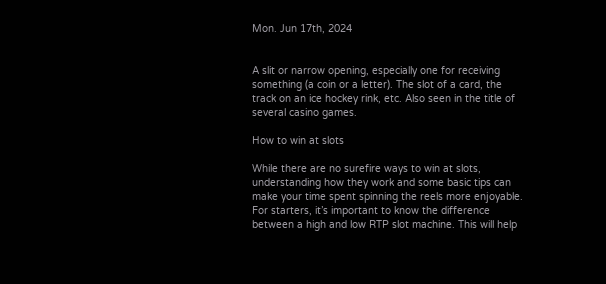Mon. Jun 17th, 2024


A slit or narrow opening, especially one for receiving something (a coin or a letter). The slot of a card, the track on an ice hockey rink, etc. Also seen in the title of several casino games.

How to win at slots

While there are no surefire ways to win at slots, understanding how they work and some basic tips can make your time spent spinning the reels more enjoyable. For starters, it’s important to know the difference between a high and low RTP slot machine. This will help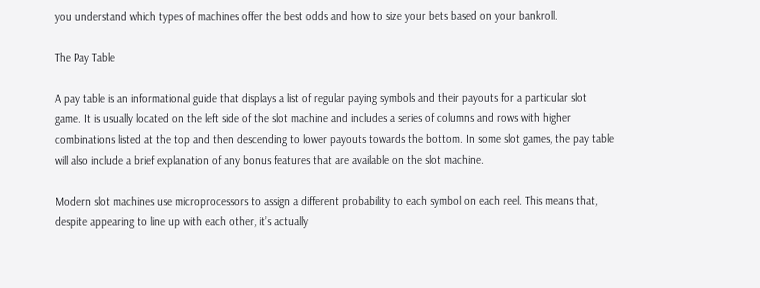you understand which types of machines offer the best odds and how to size your bets based on your bankroll.

The Pay Table

A pay table is an informational guide that displays a list of regular paying symbols and their payouts for a particular slot game. It is usually located on the left side of the slot machine and includes a series of columns and rows with higher combinations listed at the top and then descending to lower payouts towards the bottom. In some slot games, the pay table will also include a brief explanation of any bonus features that are available on the slot machine.

Modern slot machines use microprocessors to assign a different probability to each symbol on each reel. This means that, despite appearing to line up with each other, it’s actually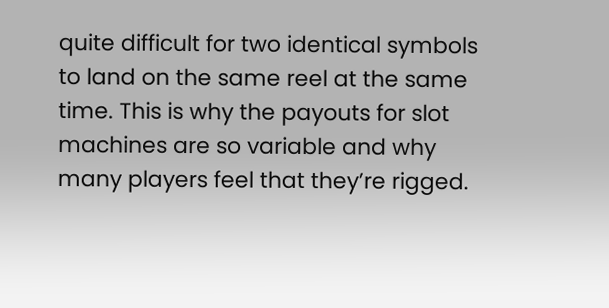quite difficult for two identical symbols to land on the same reel at the same time. This is why the payouts for slot machines are so variable and why many players feel that they’re rigged.